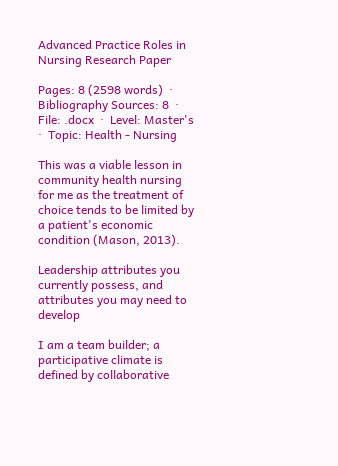Advanced Practice Roles in Nursing Research Paper

Pages: 8 (2598 words)  ·  Bibliography Sources: 8  ·  File: .docx  ·  Level: Master's  ·  Topic: Health - Nursing

This was a viable lesson in community health nursing for me as the treatment of choice tends to be limited by a patient's economic condition (Mason, 2013).

Leadership attributes you currently possess, and attributes you may need to develop

I am a team builder; a participative climate is defined by collaborative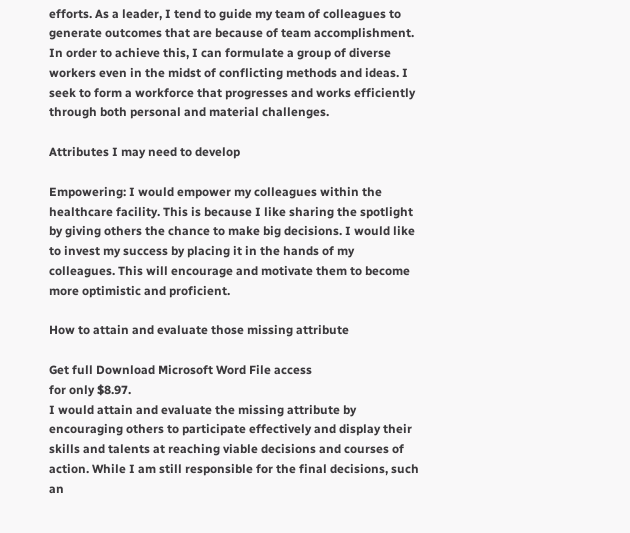efforts. As a leader, I tend to guide my team of colleagues to generate outcomes that are because of team accomplishment. In order to achieve this, I can formulate a group of diverse workers even in the midst of conflicting methods and ideas. I seek to form a workforce that progresses and works efficiently through both personal and material challenges.

Attributes I may need to develop

Empowering: I would empower my colleagues within the healthcare facility. This is because I like sharing the spotlight by giving others the chance to make big decisions. I would like to invest my success by placing it in the hands of my colleagues. This will encourage and motivate them to become more optimistic and proficient.

How to attain and evaluate those missing attribute

Get full Download Microsoft Word File access
for only $8.97.
I would attain and evaluate the missing attribute by encouraging others to participate effectively and display their skills and talents at reaching viable decisions and courses of action. While I am still responsible for the final decisions, such an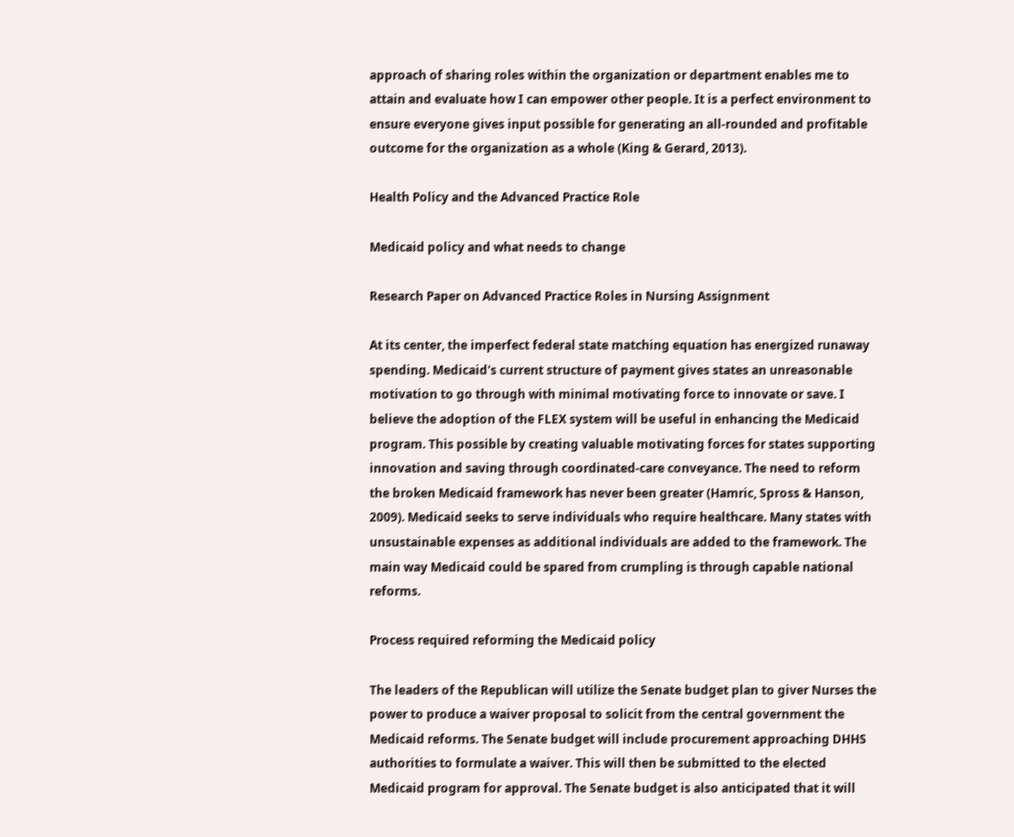approach of sharing roles within the organization or department enables me to attain and evaluate how I can empower other people. It is a perfect environment to ensure everyone gives input possible for generating an all-rounded and profitable outcome for the organization as a whole (King & Gerard, 2013).

Health Policy and the Advanced Practice Role

Medicaid policy and what needs to change

Research Paper on Advanced Practice Roles in Nursing Assignment

At its center, the imperfect federal state matching equation has energized runaway spending. Medicaid's current structure of payment gives states an unreasonable motivation to go through with minimal motivating force to innovate or save. I believe the adoption of the FLEX system will be useful in enhancing the Medicaid program. This possible by creating valuable motivating forces for states supporting innovation and saving through coordinated-care conveyance. The need to reform the broken Medicaid framework has never been greater (Hamric, Spross & Hanson, 2009). Medicaid seeks to serve individuals who require healthcare. Many states with unsustainable expenses as additional individuals are added to the framework. The main way Medicaid could be spared from crumpling is through capable national reforms.

Process required reforming the Medicaid policy

The leaders of the Republican will utilize the Senate budget plan to giver Nurses the power to produce a waiver proposal to solicit from the central government the Medicaid reforms. The Senate budget will include procurement approaching DHHS authorities to formulate a waiver. This will then be submitted to the elected Medicaid program for approval. The Senate budget is also anticipated that it will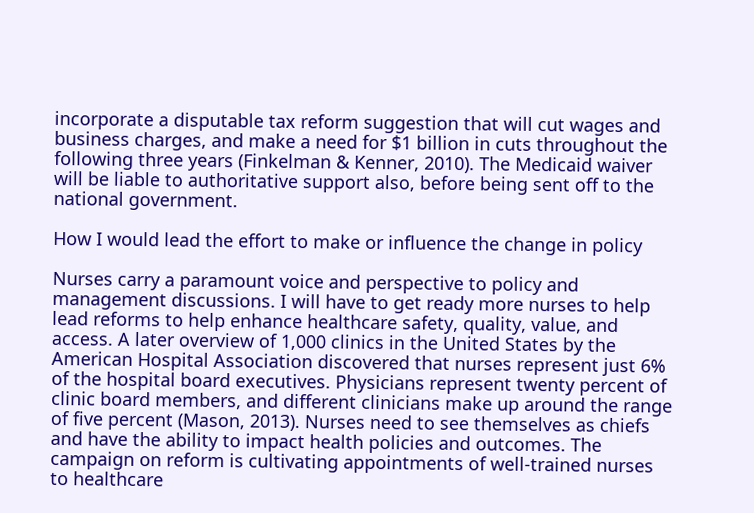incorporate a disputable tax reform suggestion that will cut wages and business charges, and make a need for $1 billion in cuts throughout the following three years (Finkelman & Kenner, 2010). The Medicaid waiver will be liable to authoritative support also, before being sent off to the national government.

How I would lead the effort to make or influence the change in policy

Nurses carry a paramount voice and perspective to policy and management discussions. I will have to get ready more nurses to help lead reforms to help enhance healthcare safety, quality, value, and access. A later overview of 1,000 clinics in the United States by the American Hospital Association discovered that nurses represent just 6% of the hospital board executives. Physicians represent twenty percent of clinic board members, and different clinicians make up around the range of five percent (Mason, 2013). Nurses need to see themselves as chiefs and have the ability to impact health policies and outcomes. The campaign on reform is cultivating appointments of well-trained nurses to healthcare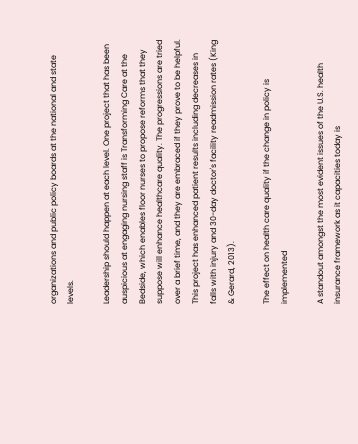organizations and public policy boards at the national and state levels.

Leadership should happen at each level. One project that has been auspicious at engaging nursing staff is Transforming Care at the Bedside, which enables floor nurses to propose reforms that they suppose will enhance healthcare quality. The progressions are tried over a brief time, and they are embraced if they prove to be helpful. This project has enhanced patient results including decreases in falls with injury and 30-day doctor's facility readmission rates (King & Gerard, 2013).

The effect on health care quality if the change in policy is implemented

A standout amongst the most evident issues of the U.S. health insurance framework as it capacities today is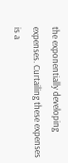the exponentially developing expenses. Curtailing these expenses is a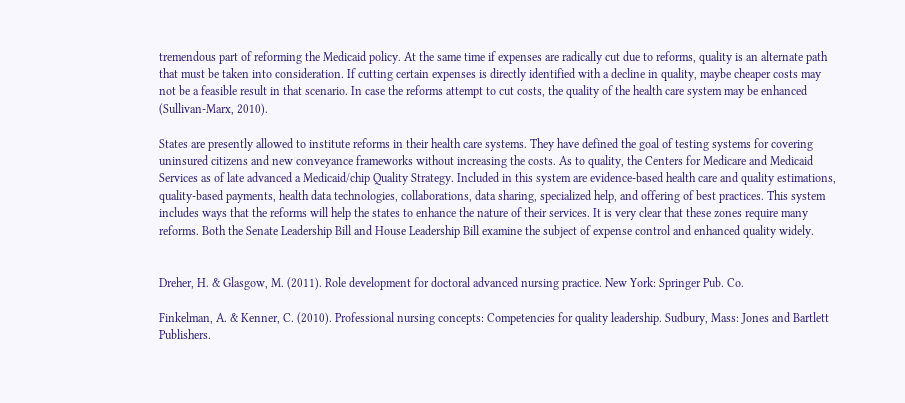tremendous part of reforming the Medicaid policy. At the same time if expenses are radically cut due to reforms, quality is an alternate path that must be taken into consideration. If cutting certain expenses is directly identified with a decline in quality, maybe cheaper costs may not be a feasible result in that scenario. In case the reforms attempt to cut costs, the quality of the health care system may be enhanced (Sullivan-Marx, 2010).

States are presently allowed to institute reforms in their health care systems. They have defined the goal of testing systems for covering uninsured citizens and new conveyance frameworks without increasing the costs. As to quality, the Centers for Medicare and Medicaid Services as of late advanced a Medicaid/chip Quality Strategy. Included in this system are evidence-based health care and quality estimations, quality-based payments, health data technologies, collaborations, data sharing, specialized help, and offering of best practices. This system includes ways that the reforms will help the states to enhance the nature of their services. It is very clear that these zones require many reforms. Both the Senate Leadership Bill and House Leadership Bill examine the subject of expense control and enhanced quality widely.


Dreher, H. & Glasgow, M. (2011). Role development for doctoral advanced nursing practice. New York: Springer Pub. Co.

Finkelman, A. & Kenner, C. (2010). Professional nursing concepts: Competencies for quality leadership. Sudbury, Mass: Jones and Bartlett Publishers.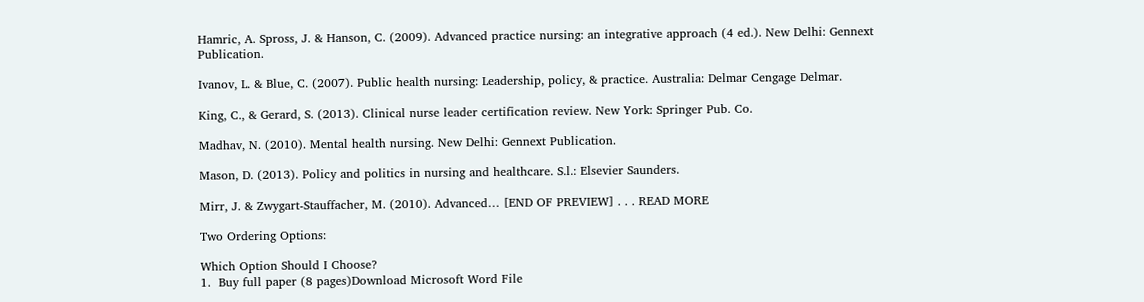Hamric, A. Spross, J. & Hanson, C. (2009). Advanced practice nursing: an integrative approach (4 ed.). New Delhi: Gennext Publication.

Ivanov, L. & Blue, C. (2007). Public health nursing: Leadership, policy, & practice. Australia: Delmar Cengage Delmar.

King, C., & Gerard, S. (2013). Clinical nurse leader certification review. New York: Springer Pub. Co.

Madhav, N. (2010). Mental health nursing. New Delhi: Gennext Publication.

Mason, D. (2013). Policy and politics in nursing and healthcare. S.l.: Elsevier Saunders.

Mirr, J. & Zwygart-Stauffacher, M. (2010). Advanced… [END OF PREVIEW] . . . READ MORE

Two Ordering Options:

Which Option Should I Choose?
1.  Buy full paper (8 pages)Download Microsoft Word File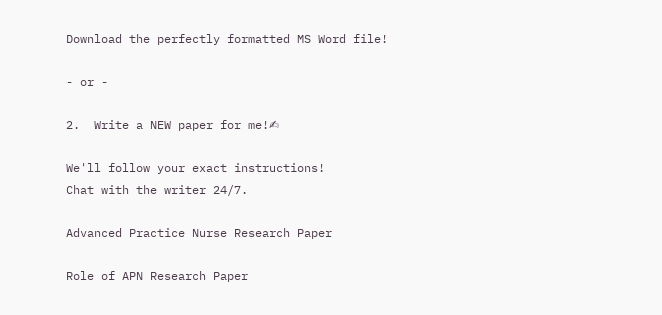Download the perfectly formatted MS Word file!

- or -

2.  Write a NEW paper for me!✍

We'll follow your exact instructions!
Chat with the writer 24/7.

Advanced Practice Nurse Research Paper

Role of APN Research Paper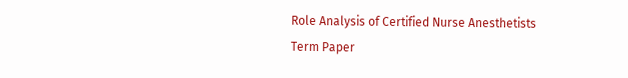Role Analysis of Certified Nurse Anesthetists Term Paper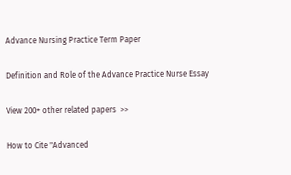Advance Nursing Practice Term Paper

Definition and Role of the Advance Practice Nurse Essay

View 200+ other related papers  >>

How to Cite "Advanced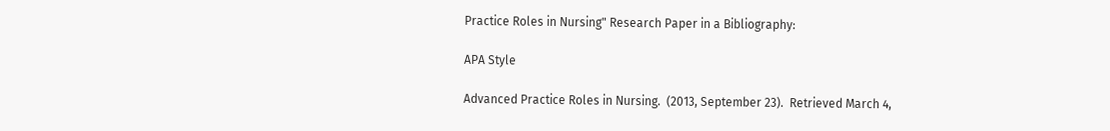Practice Roles in Nursing" Research Paper in a Bibliography:

APA Style

Advanced Practice Roles in Nursing.  (2013, September 23).  Retrieved March 4,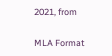2021, from

MLA Format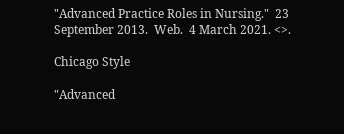"Advanced Practice Roles in Nursing."  23 September 2013.  Web.  4 March 2021. <>.

Chicago Style

"Advanced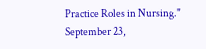Practice Roles in Nursing."  September 23,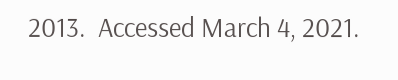2013.  Accessed March 4, 2021.